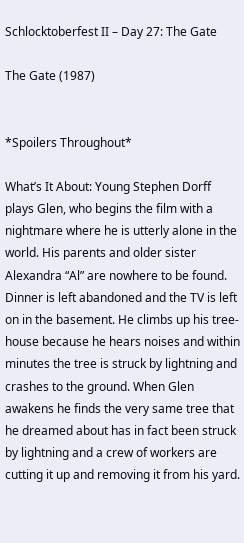Schlocktoberfest II – Day 27: The Gate

The Gate (1987)


*Spoilers Throughout*

What’s It About: Young Stephen Dorff plays Glen, who begins the film with a nightmare where he is utterly alone in the world. His parents and older sister Alexandra “Al” are nowhere to be found. Dinner is left abandoned and the TV is left on in the basement. He climbs up his tree-house because he hears noises and within minutes the tree is struck by lightning and crashes to the ground. When Glen awakens he finds the very same tree that he dreamed about has in fact been struck by lightning and a crew of workers are cutting it up and removing it from his yard.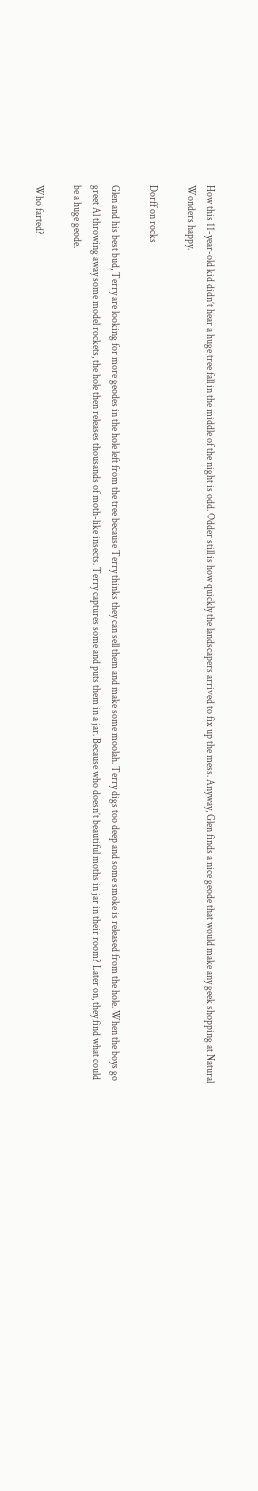How this 11-year-old kid didn’t hear a huge tree fall in the middle of the night is odd. Odder still is how quickly the landscapers arrived to fix up the mess. Anyway, Glen finds a nice geode that would make any geek shopping at Natural Wonders happy.

Dorff on rocks

Glen and his best bud, Terry are looking for more geodes in the hole left from the tree because Terry thinks they can sell them and make some moolah. Terry digs too deep and some smoke is released from the hole. When the boys go greet Al throwing away some model rockets, the hole then releases thousands of moth-like insects. Terry captures some and puts them in a jar. Because who doesn’t beautiful moths in jar in their room? Later on, they find what could be a huge geode.

Who farted?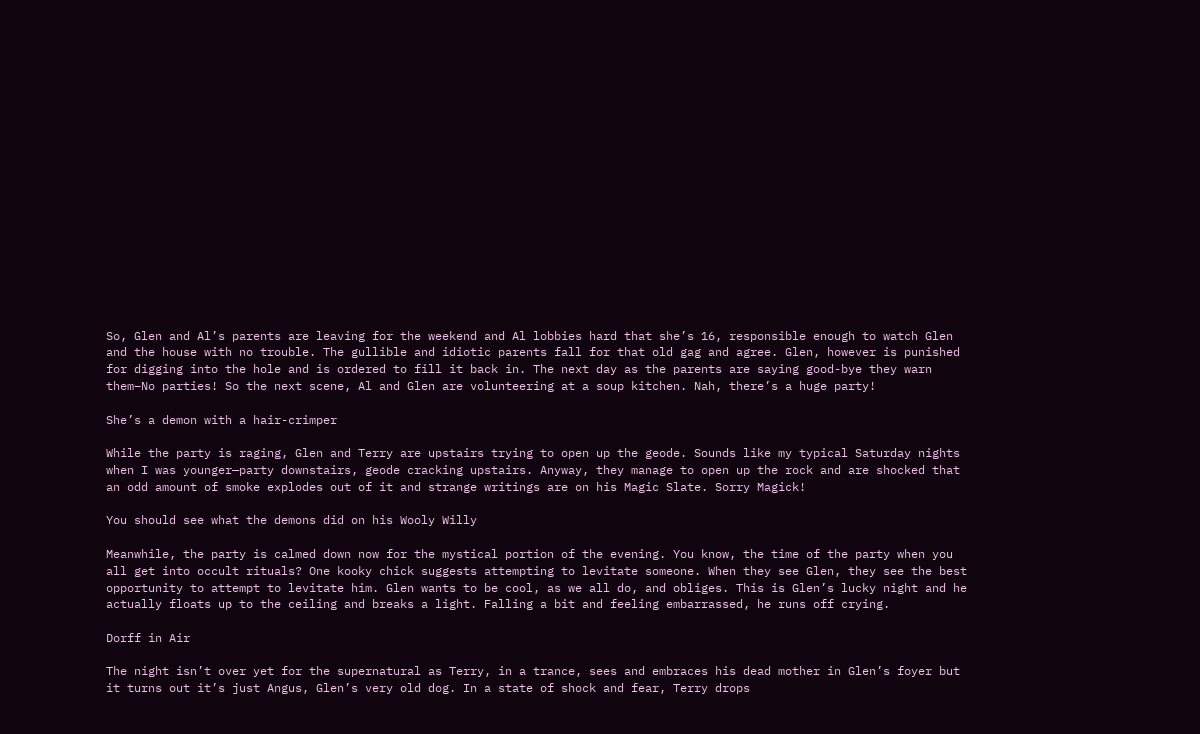So, Glen and Al’s parents are leaving for the weekend and Al lobbies hard that she’s 16, responsible enough to watch Glen and the house with no trouble. The gullible and idiotic parents fall for that old gag and agree. Glen, however is punished for digging into the hole and is ordered to fill it back in. The next day as the parents are saying good-bye they warn them–No parties! So the next scene, Al and Glen are volunteering at a soup kitchen. Nah, there’s a huge party!

She’s a demon with a hair-crimper

While the party is raging, Glen and Terry are upstairs trying to open up the geode. Sounds like my typical Saturday nights when I was younger—party downstairs, geode cracking upstairs. Anyway, they manage to open up the rock and are shocked that an odd amount of smoke explodes out of it and strange writings are on his Magic Slate. Sorry Magick!

You should see what the demons did on his Wooly Willy

Meanwhile, the party is calmed down now for the mystical portion of the evening. You know, the time of the party when you all get into occult rituals? One kooky chick suggests attempting to levitate someone. When they see Glen, they see the best opportunity to attempt to levitate him. Glen wants to be cool, as we all do, and obliges. This is Glen’s lucky night and he actually floats up to the ceiling and breaks a light. Falling a bit and feeling embarrassed, he runs off crying.

Dorff in Air

The night isn’t over yet for the supernatural as Terry, in a trance, sees and embraces his dead mother in Glen’s foyer but it turns out it’s just Angus, Glen’s very old dog. In a state of shock and fear, Terry drops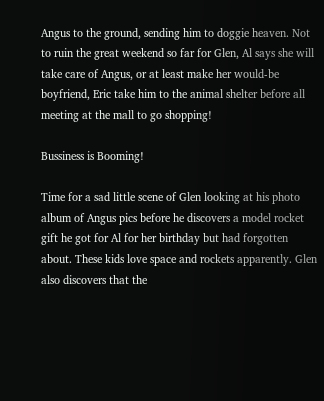Angus to the ground, sending him to doggie heaven. Not to ruin the great weekend so far for Glen, Al says she will take care of Angus, or at least make her would-be boyfriend, Eric take him to the animal shelter before all meeting at the mall to go shopping!

Bussiness is Booming!

Time for a sad little scene of Glen looking at his photo album of Angus pics before he discovers a model rocket gift he got for Al for her birthday but had forgotten about. These kids love space and rockets apparently. Glen also discovers that the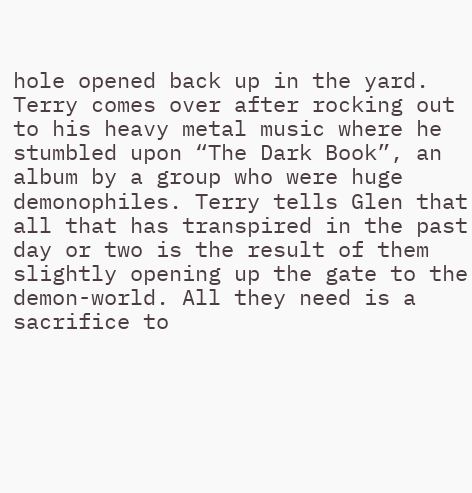hole opened back up in the yard. Terry comes over after rocking out to his heavy metal music where he stumbled upon “The Dark Book”, an album by a group who were huge demonophiles. Terry tells Glen that all that has transpired in the past day or two is the result of them slightly opening up the gate to the demon-world. All they need is a sacrifice to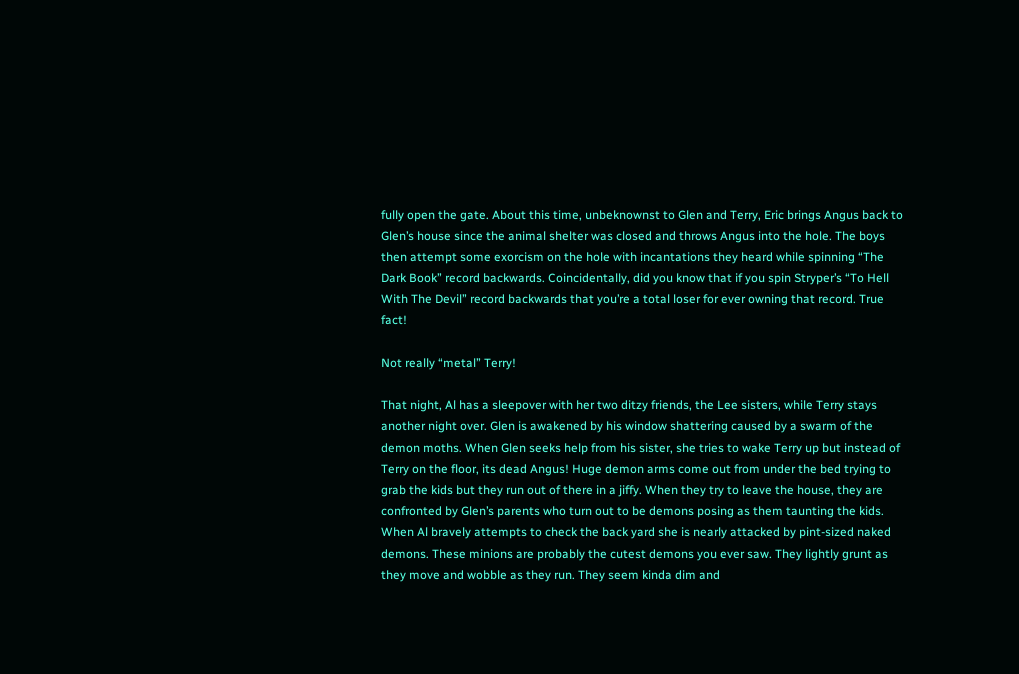fully open the gate. About this time, unbeknownst to Glen and Terry, Eric brings Angus back to Glen’s house since the animal shelter was closed and throws Angus into the hole. The boys then attempt some exorcism on the hole with incantations they heard while spinning “The Dark Book” record backwards. Coincidentally, did you know that if you spin Stryper’s “To Hell With The Devil” record backwards that you’re a total loser for ever owning that record. True fact!

Not really “metal” Terry!

That night, Al has a sleepover with her two ditzy friends, the Lee sisters, while Terry stays another night over. Glen is awakened by his window shattering caused by a swarm of the demon moths. When Glen seeks help from his sister, she tries to wake Terry up but instead of Terry on the floor, its dead Angus! Huge demon arms come out from under the bed trying to grab the kids but they run out of there in a jiffy. When they try to leave the house, they are confronted by Glen’s parents who turn out to be demons posing as them taunting the kids. When Al bravely attempts to check the back yard she is nearly attacked by pint-sized naked demons. These minions are probably the cutest demons you ever saw. They lightly grunt as they move and wobble as they run. They seem kinda dim and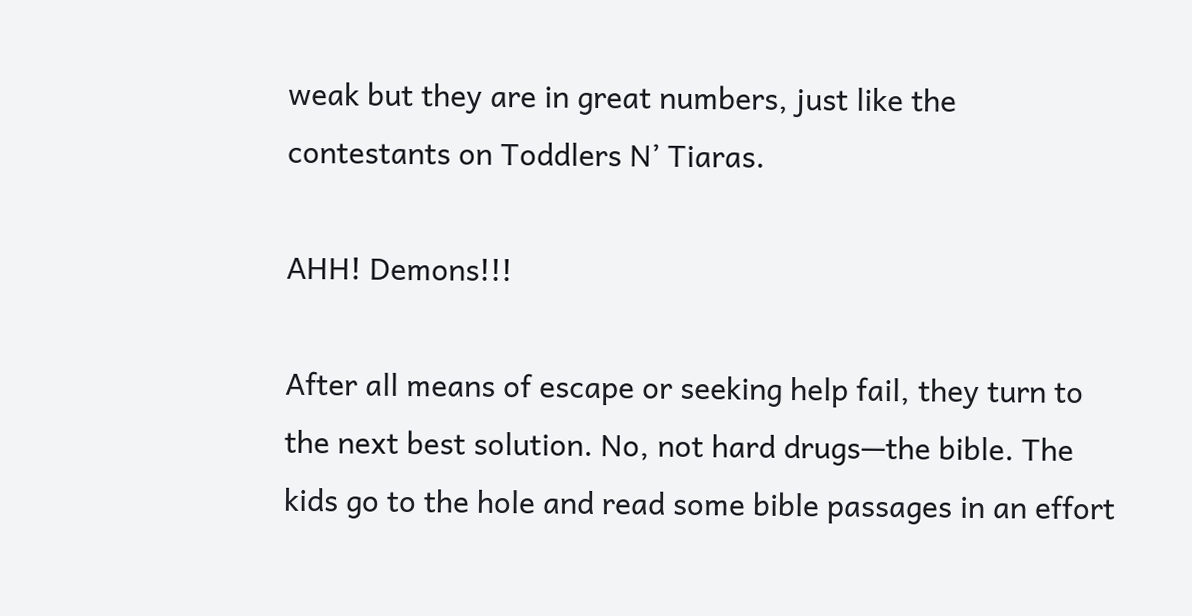weak but they are in great numbers, just like the contestants on Toddlers N’ Tiaras.

AHH! Demons!!!

After all means of escape or seeking help fail, they turn to the next best solution. No, not hard drugs—the bible. The kids go to the hole and read some bible passages in an effort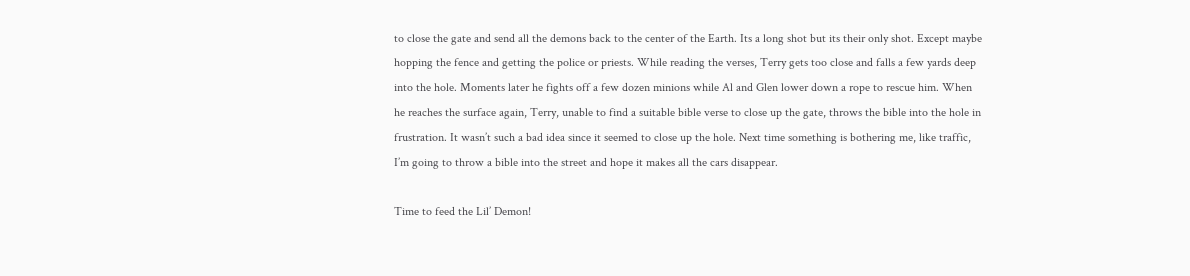to close the gate and send all the demons back to the center of the Earth. Its a long shot but its their only shot. Except maybe hopping the fence and getting the police or priests. While reading the verses, Terry gets too close and falls a few yards deep into the hole. Moments later he fights off a few dozen minions while Al and Glen lower down a rope to rescue him. When he reaches the surface again, Terry, unable to find a suitable bible verse to close up the gate, throws the bible into the hole in frustration. It wasn’t such a bad idea since it seemed to close up the hole. Next time something is bothering me, like traffic, I’m going to throw a bible into the street and hope it makes all the cars disappear.

Time to feed the Lil’ Demon!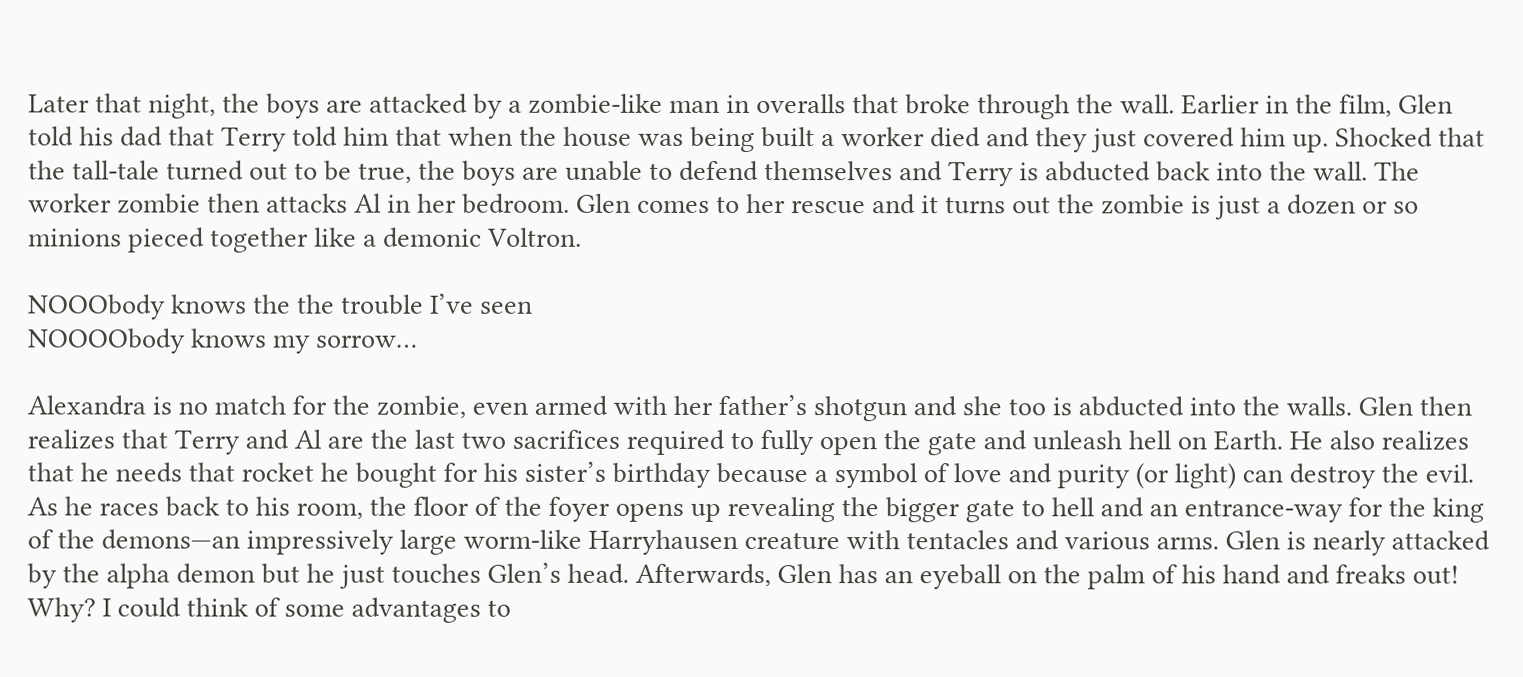Later that night, the boys are attacked by a zombie-like man in overalls that broke through the wall. Earlier in the film, Glen told his dad that Terry told him that when the house was being built a worker died and they just covered him up. Shocked that the tall-tale turned out to be true, the boys are unable to defend themselves and Terry is abducted back into the wall. The worker zombie then attacks Al in her bedroom. Glen comes to her rescue and it turns out the zombie is just a dozen or so minions pieced together like a demonic Voltron.

NOOObody knows the the trouble I’ve seen
NOOOObody knows my sorrow…

Alexandra is no match for the zombie, even armed with her father’s shotgun and she too is abducted into the walls. Glen then realizes that Terry and Al are the last two sacrifices required to fully open the gate and unleash hell on Earth. He also realizes that he needs that rocket he bought for his sister’s birthday because a symbol of love and purity (or light) can destroy the evil. As he races back to his room, the floor of the foyer opens up revealing the bigger gate to hell and an entrance-way for the king of the demons—an impressively large worm-like Harryhausen creature with tentacles and various arms. Glen is nearly attacked by the alpha demon but he just touches Glen’s head. Afterwards, Glen has an eyeball on the palm of his hand and freaks out! Why? I could think of some advantages to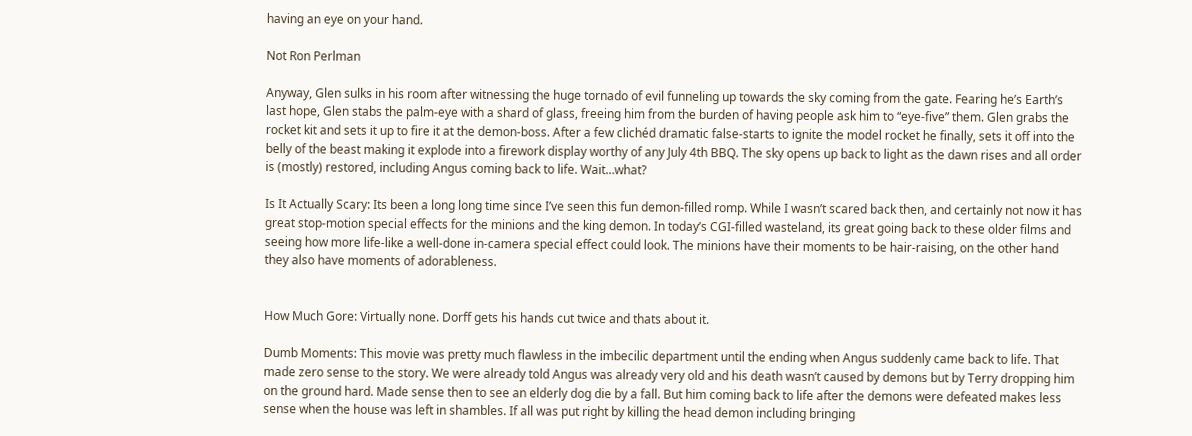having an eye on your hand.

Not Ron Perlman

Anyway, Glen sulks in his room after witnessing the huge tornado of evil funneling up towards the sky coming from the gate. Fearing he’s Earth’s last hope, Glen stabs the palm-eye with a shard of glass, freeing him from the burden of having people ask him to “eye-five” them. Glen grabs the rocket kit and sets it up to fire it at the demon-boss. After a few clichéd dramatic false-starts to ignite the model rocket he finally, sets it off into the belly of the beast making it explode into a firework display worthy of any July 4th BBQ. The sky opens up back to light as the dawn rises and all order is (mostly) restored, including Angus coming back to life. Wait…what?

Is It Actually Scary: Its been a long long time since I’ve seen this fun demon-filled romp. While I wasn’t scared back then, and certainly not now it has great stop-motion special effects for the minions and the king demon. In today’s CGI-filled wasteland, its great going back to these older films and seeing how more life-like a well-done in-camera special effect could look. The minions have their moments to be hair-raising, on the other hand they also have moments of adorableness.


How Much Gore: Virtually none. Dorff gets his hands cut twice and thats about it.

Dumb Moments: This movie was pretty much flawless in the imbecilic department until the ending when Angus suddenly came back to life. That made zero sense to the story. We were already told Angus was already very old and his death wasn’t caused by demons but by Terry dropping him on the ground hard. Made sense then to see an elderly dog die by a fall. But him coming back to life after the demons were defeated makes less sense when the house was left in shambles. If all was put right by killing the head demon including bringing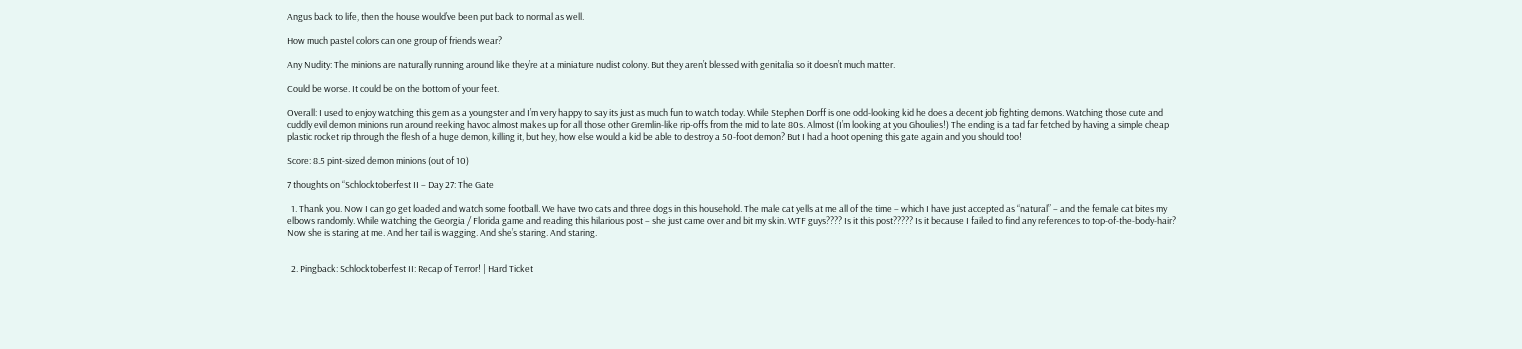Angus back to life, then the house would’ve been put back to normal as well.

How much pastel colors can one group of friends wear?

Any Nudity: The minions are naturally running around like they’re at a miniature nudist colony. But they aren’t blessed with genitalia so it doesn’t much matter.

Could be worse. It could be on the bottom of your feet.

Overall: I used to enjoy watching this gem as a youngster and I’m very happy to say its just as much fun to watch today. While Stephen Dorff is one odd-looking kid he does a decent job fighting demons. Watching those cute and cuddly evil demon minions run around reeking havoc almost makes up for all those other Gremlin-like rip-offs from the mid to late 80s. Almost (I’m looking at you Ghoulies!) The ending is a tad far fetched by having a simple cheap plastic rocket rip through the flesh of a huge demon, killing it, but hey, how else would a kid be able to destroy a 50-foot demon? But I had a hoot opening this gate again and you should too!

Score: 8.5 pint-sized demon minions (out of 10)

7 thoughts on “Schlocktoberfest II – Day 27: The Gate

  1. Thank you. Now I can go get loaded and watch some football. We have two cats and three dogs in this household. The male cat yells at me all of the time – which I have just accepted as “natural” – and the female cat bites my elbows randomly. While watching the Georgia / Florida game and reading this hilarious post – she just came over and bit my skin. WTF guys???? Is it this post????? Is it because I failed to find any references to top-of-the-body-hair? Now she is staring at me. And her tail is wagging. And she’s staring. And staring.


  2. Pingback: Schlocktoberfest II: Recap of Terror! | Hard Ticket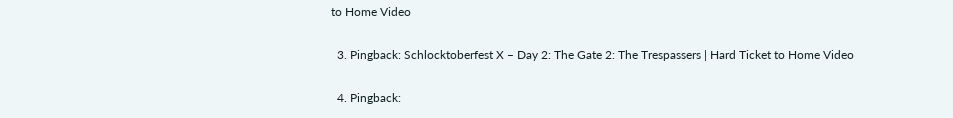to Home Video

  3. Pingback: Schlocktoberfest X – Day 2: The Gate 2: The Trespassers | Hard Ticket to Home Video

  4. Pingback: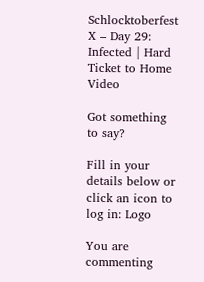Schlocktoberfest X – Day 29: Infected | Hard Ticket to Home Video

Got something to say?

Fill in your details below or click an icon to log in: Logo

You are commenting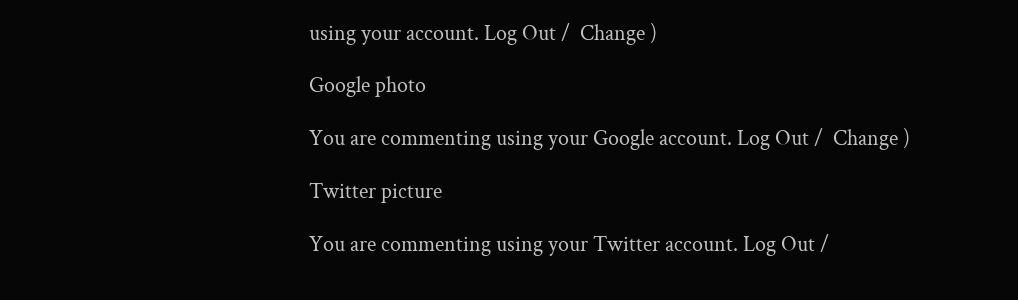using your account. Log Out /  Change )

Google photo

You are commenting using your Google account. Log Out /  Change )

Twitter picture

You are commenting using your Twitter account. Log Out /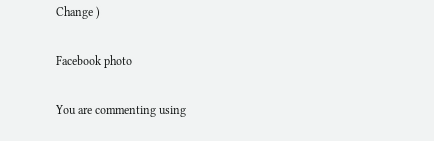Change )

Facebook photo

You are commenting using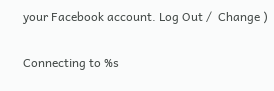your Facebook account. Log Out /  Change )

Connecting to %s